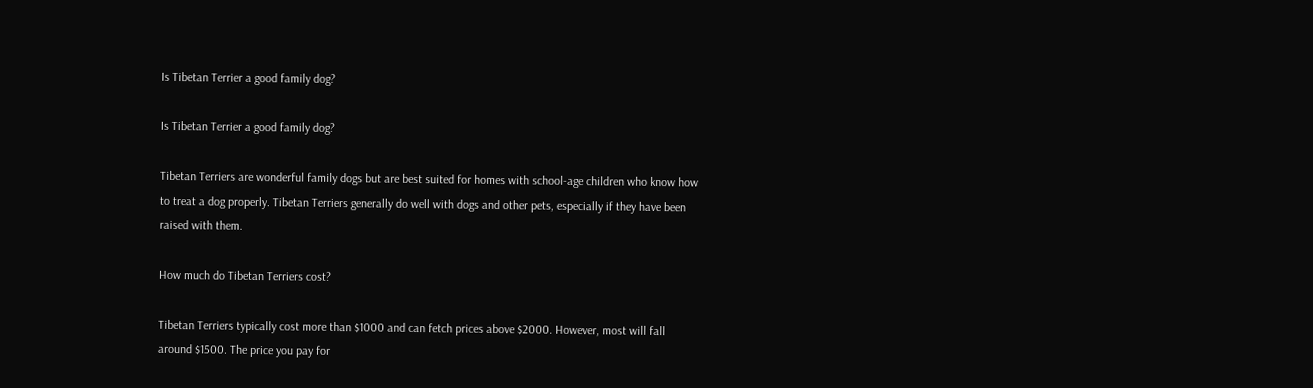Is Tibetan Terrier a good family dog?

Is Tibetan Terrier a good family dog?

Tibetan Terriers are wonderful family dogs but are best suited for homes with school-age children who know how to treat a dog properly. Tibetan Terriers generally do well with dogs and other pets, especially if they have been raised with them.

How much do Tibetan Terriers cost?

Tibetan Terriers typically cost more than $1000 and can fetch prices above $2000. However, most will fall around $1500. The price you pay for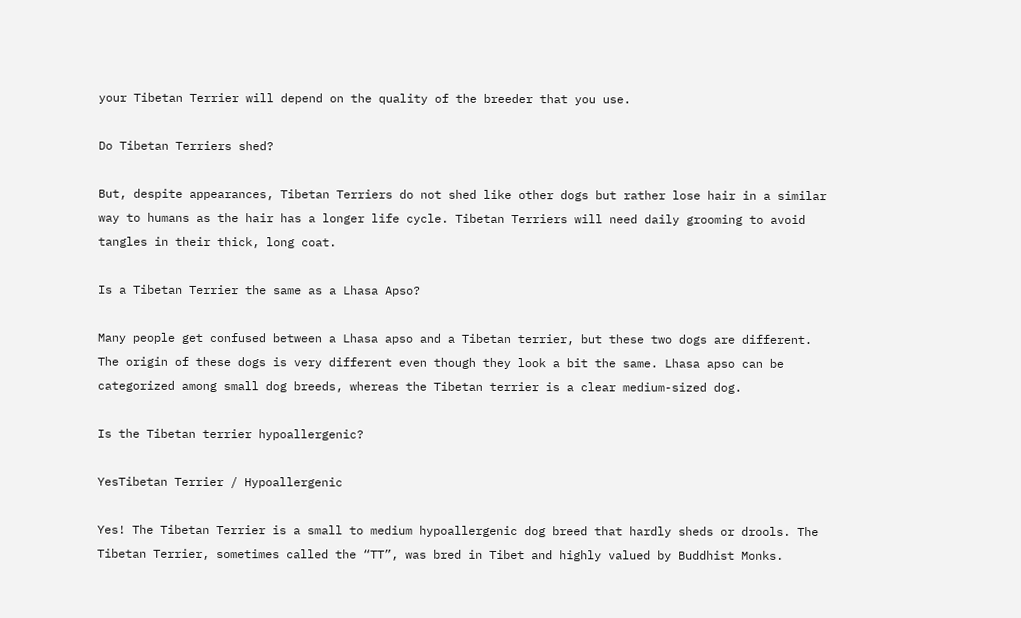your Tibetan Terrier will depend on the quality of the breeder that you use.

Do Tibetan Terriers shed?

But, despite appearances, Tibetan Terriers do not shed like other dogs but rather lose hair in a similar way to humans as the hair has a longer life cycle. Tibetan Terriers will need daily grooming to avoid tangles in their thick, long coat.

Is a Tibetan Terrier the same as a Lhasa Apso?

Many people get confused between a Lhasa apso and a Tibetan terrier, but these two dogs are different. The origin of these dogs is very different even though they look a bit the same. Lhasa apso can be categorized among small dog breeds, whereas the Tibetan terrier is a clear medium-sized dog.

Is the Tibetan terrier hypoallergenic?

YesTibetan Terrier / Hypoallergenic

Yes! The Tibetan Terrier is a small to medium hypoallergenic dog breed that hardly sheds or drools. The Tibetan Terrier, sometimes called the “TT”, was bred in Tibet and highly valued by Buddhist Monks.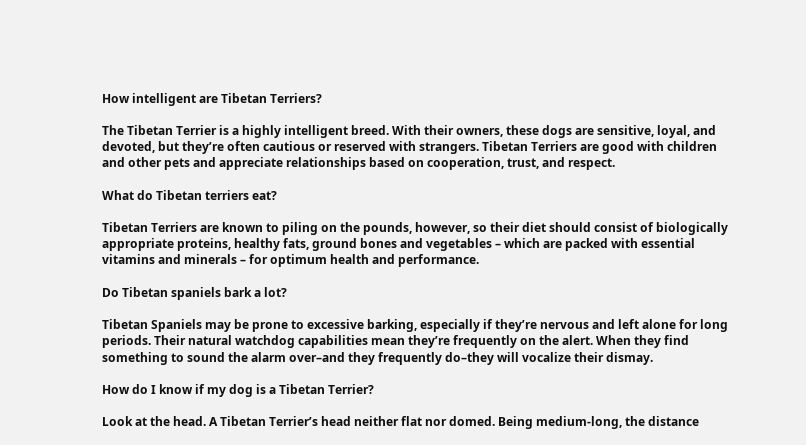How intelligent are Tibetan Terriers?

The Tibetan Terrier is a highly intelligent breed. With their owners, these dogs are sensitive, loyal, and devoted, but they’re often cautious or reserved with strangers. Tibetan Terriers are good with children and other pets and appreciate relationships based on cooperation, trust, and respect.

What do Tibetan terriers eat?

Tibetan Terriers are known to piling on the pounds, however, so their diet should consist of biologically appropriate proteins, healthy fats, ground bones and vegetables – which are packed with essential vitamins and minerals – for optimum health and performance.

Do Tibetan spaniels bark a lot?

Tibetan Spaniels may be prone to excessive barking, especially if they’re nervous and left alone for long periods. Their natural watchdog capabilities mean they’re frequently on the alert. When they find something to sound the alarm over–and they frequently do–they will vocalize their dismay.

How do I know if my dog is a Tibetan Terrier?

Look at the head. A Tibetan Terrier’s head neither flat nor domed. Being medium-long, the distance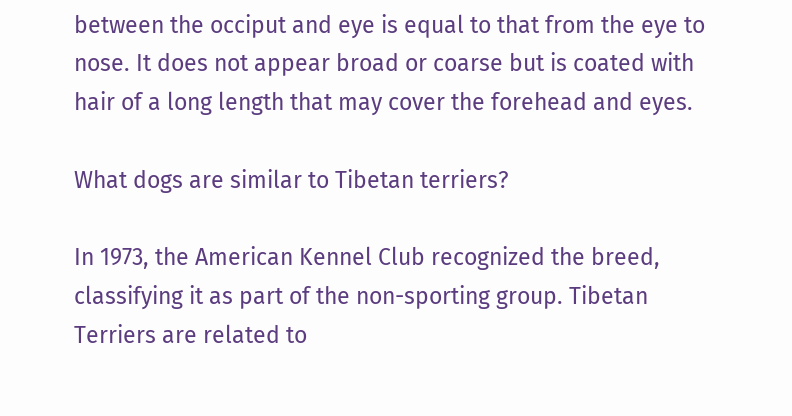between the occiput and eye is equal to that from the eye to nose. It does not appear broad or coarse but is coated with hair of a long length that may cover the forehead and eyes.

What dogs are similar to Tibetan terriers?

In 1973, the American Kennel Club recognized the breed, classifying it as part of the non-sporting group. Tibetan Terriers are related to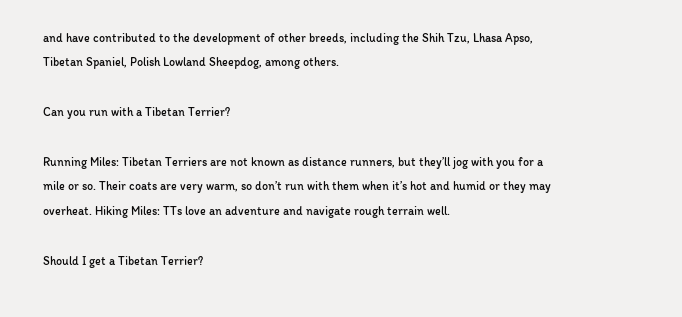and have contributed to the development of other breeds, including the Shih Tzu, Lhasa Apso, Tibetan Spaniel, Polish Lowland Sheepdog, among others.

Can you run with a Tibetan Terrier?

Running Miles: Tibetan Terriers are not known as distance runners, but they’ll jog with you for a mile or so. Their coats are very warm, so don’t run with them when it’s hot and humid or they may overheat. Hiking Miles: TTs love an adventure and navigate rough terrain well.

Should I get a Tibetan Terrier?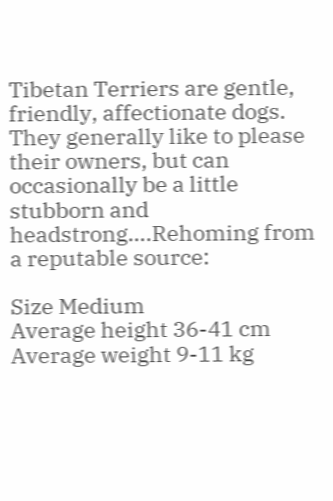Tibetan Terriers are gentle, friendly, affectionate dogs. They generally like to please their owners, but can occasionally be a little stubborn and headstrong….Rehoming from a reputable source:

Size Medium
Average height 36-41 cm
Average weight 9-11 kg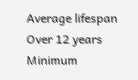Average lifespan Over 12 years
Minimum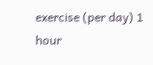exercise (per day) 1 hour